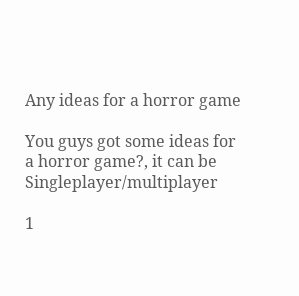Any ideas for a horror game

You guys got some ideas for a horror game?, it can be Singleplayer/multiplayer

1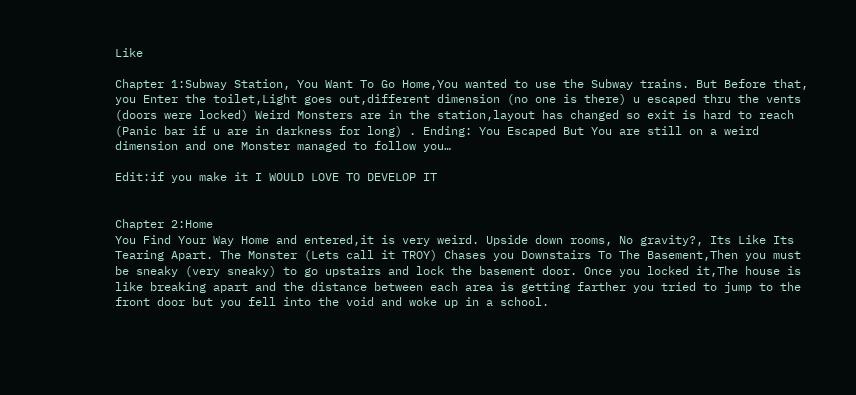Like

Chapter 1:Subway Station, You Want To Go Home,You wanted to use the Subway trains. But Before that, you Enter the toilet,Light goes out,different dimension (no one is there) u escaped thru the vents (doors were locked) Weird Monsters are in the station,layout has changed so exit is hard to reach (Panic bar if u are in darkness for long) . Ending: You Escaped But You are still on a weird dimension and one Monster managed to follow you…

Edit:if you make it I WOULD LOVE TO DEVELOP IT


Chapter 2:Home
You Find Your Way Home and entered,it is very weird. Upside down rooms, No gravity?, Its Like Its Tearing Apart. The Monster (Lets call it TROY) Chases you Downstairs To The Basement,Then you must be sneaky (very sneaky) to go upstairs and lock the basement door. Once you locked it,The house is like breaking apart and the distance between each area is getting farther you tried to jump to the front door but you fell into the void and woke up in a school.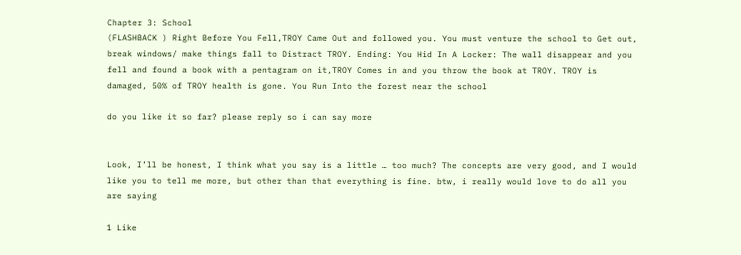Chapter 3: School
(FLASHBACK ) Right Before You Fell,TROY Came Out and followed you. You must venture the school to Get out, break windows/ make things fall to Distract TROY. Ending: You Hid In A Locker: The wall disappear and you fell and found a book with a pentagram on it,TROY Comes in and you throw the book at TROY. TROY is damaged, 50% of TROY health is gone. You Run Into the forest near the school

do you like it so far? please reply so i can say more


Look, I’ll be honest, I think what you say is a little … too much? The concepts are very good, and I would like you to tell me more, but other than that everything is fine. btw, i really would love to do all you are saying

1 Like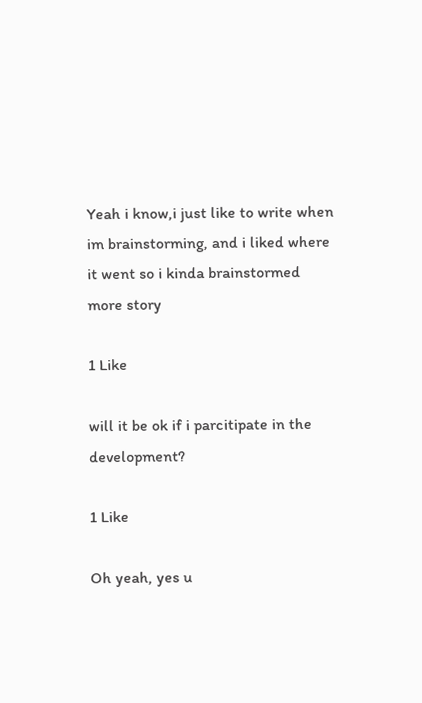Yeah i know,i just like to write when im brainstorming, and i liked where it went so i kinda brainstormed more story

1 Like

will it be ok if i parcitipate in the development?

1 Like

Oh yeah, yes u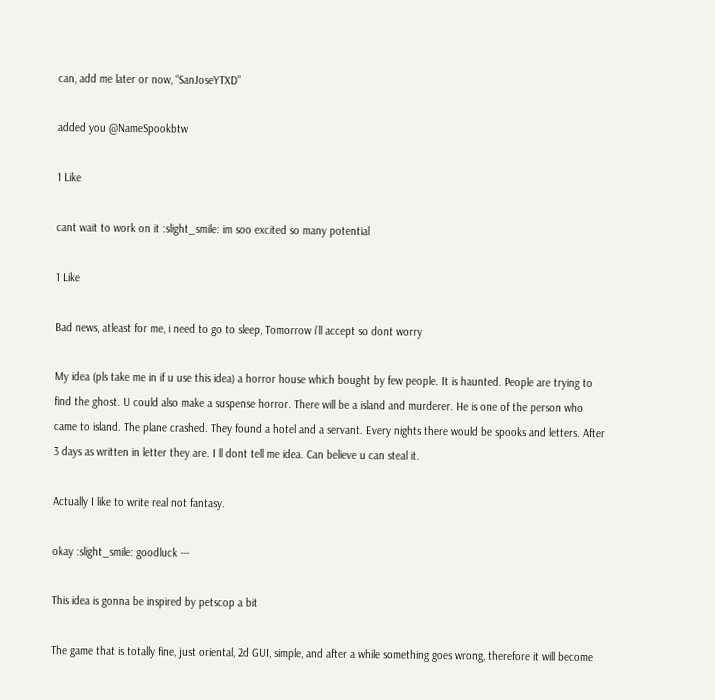can, add me later or now, “SanJoseYTXD”

added you @NameSpookbtw

1 Like

cant wait to work on it :slight_smile: im soo excited so many potential

1 Like

Bad news, atleast for me, i need to go to sleep, Tomorrow i’ll accept so dont worry

My idea (pls take me in if u use this idea) a horror house which bought by few people. It is haunted. People are trying to find the ghost. U could also make a suspense horror. There will be a island and murderer. He is one of the person who came to island. The plane crashed. They found a hotel and a servant. Every nights there would be spooks and letters. After 3 days as written in letter they are. I ll dont tell me idea. Can believe u can steal it.

Actually I like to write real not fantasy.

okay :slight_smile: goodluck ---

This idea is gonna be inspired by petscop a bit

The game that is totally fine, just oriental, 2d GUI, simple, and after a while something goes wrong, therefore it will become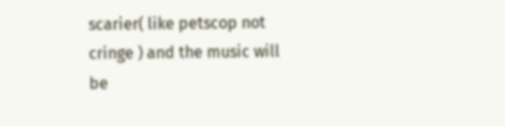scarier( like petscop not cringe ) and the music will be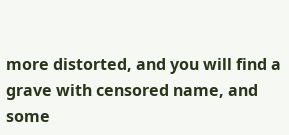more distorted, and you will find a grave with censored name, and some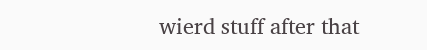wierd stuff after that